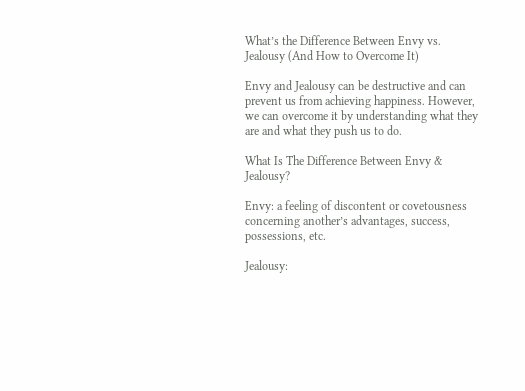What’s the Difference Between Envy vs. Jealousy (And How to Overcome It)

Envy and Jealousy can be destructive and can prevent us from achieving happiness. However, we can overcome it by understanding what they are and what they push us to do.

What Is The Difference Between Envy & Jealousy?

Envy: a feeling of discontent or covetousness concerning another’s advantages, success, possessions, etc.

Jealousy: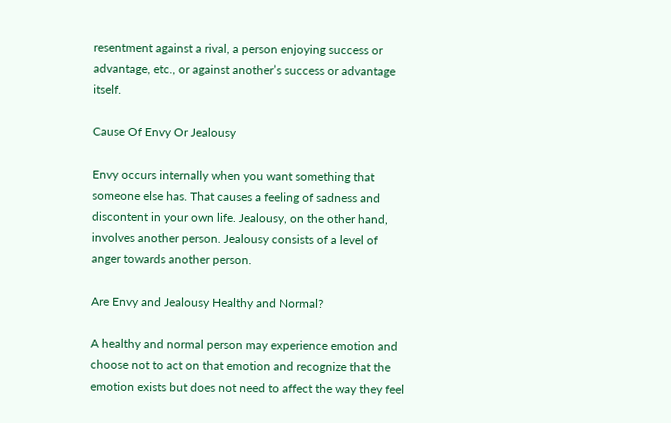resentment against a rival, a person enjoying success or advantage, etc., or against another’s success or advantage itself.

Cause Of Envy Or Jealousy

Envy occurs internally when you want something that someone else has. That causes a feeling of sadness and discontent in your own life. Jealousy, on the other hand, involves another person. Jealousy consists of a level of anger towards another person.

Are Envy and Jealousy Healthy and Normal?

A healthy and normal person may experience emotion and choose not to act on that emotion and recognize that the emotion exists but does not need to affect the way they feel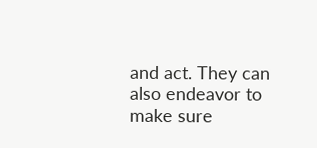and act. They can also endeavor to make sure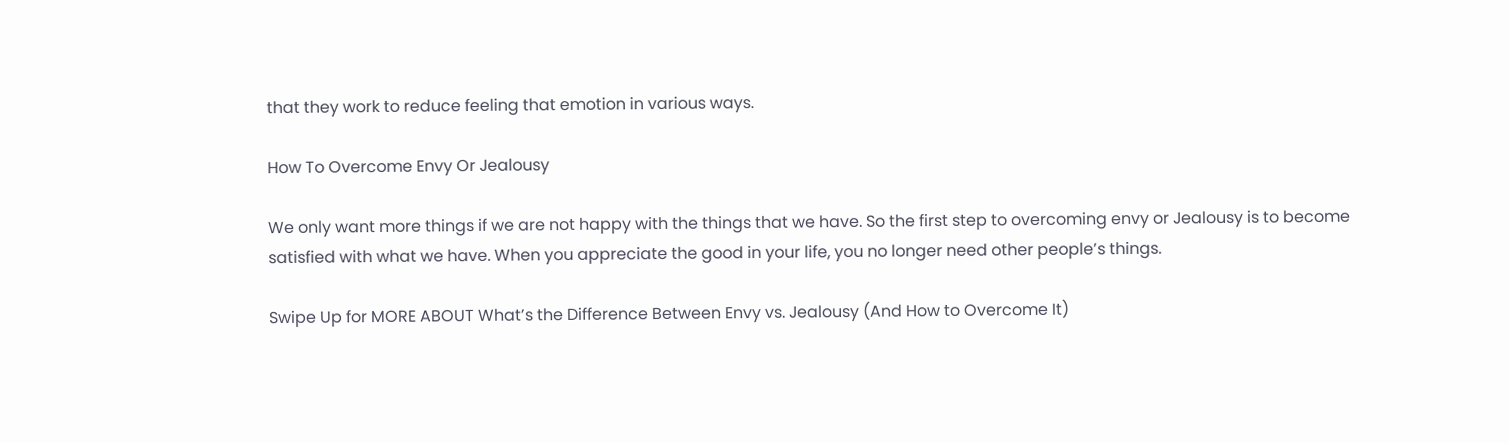that they work to reduce feeling that emotion in various ways.

How To Overcome Envy Or Jealousy

We only want more things if we are not happy with the things that we have. So the first step to overcoming envy or Jealousy is to become satisfied with what we have. When you appreciate the good in your life, you no longer need other people’s things.

Swipe Up for MORE ABOUT What’s the Difference Between Envy vs. Jealousy (And How to Overcome It)